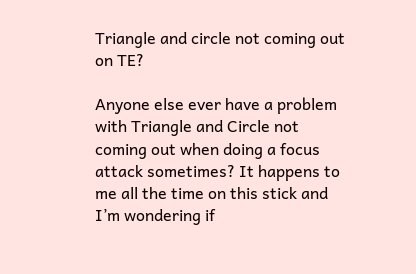Triangle and circle not coming out on TE?

Anyone else ever have a problem with Triangle and Circle not coming out when doing a focus attack sometimes? It happens to me all the time on this stick and I’m wondering if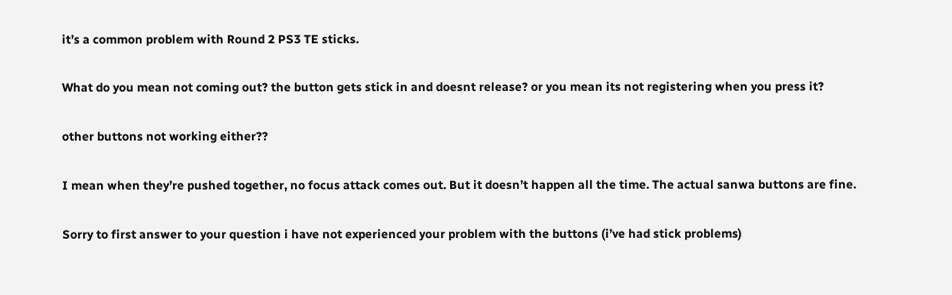it’s a common problem with Round 2 PS3 TE sticks.

What do you mean not coming out? the button gets stick in and doesnt release? or you mean its not registering when you press it?

other buttons not working either??

I mean when they’re pushed together, no focus attack comes out. But it doesn’t happen all the time. The actual sanwa buttons are fine.

Sorry to first answer to your question i have not experienced your problem with the buttons (i’ve had stick problems)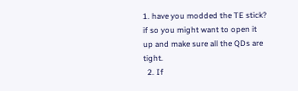1. have you modded the TE stick? if so you might want to open it up and make sure all the QDs are tight.
  2. If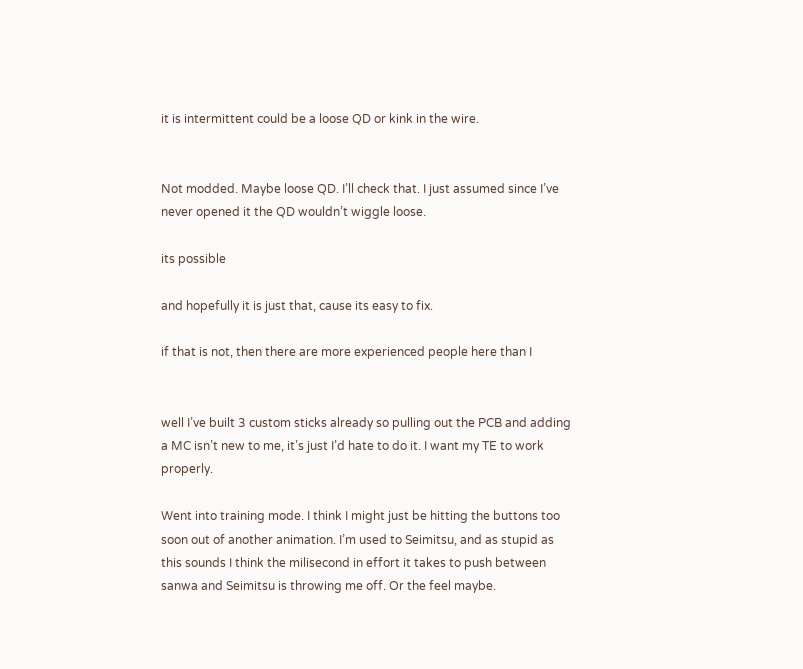it is intermittent could be a loose QD or kink in the wire.


Not modded. Maybe loose QD. I’ll check that. I just assumed since I’ve never opened it the QD wouldn’t wiggle loose.

its possible

and hopefully it is just that, cause its easy to fix.

if that is not, then there are more experienced people here than I


well I’ve built 3 custom sticks already so pulling out the PCB and adding a MC isn’t new to me, it’s just I’d hate to do it. I want my TE to work properly.

Went into training mode. I think I might just be hitting the buttons too soon out of another animation. I’m used to Seimitsu, and as stupid as this sounds I think the milisecond in effort it takes to push between sanwa and Seimitsu is throwing me off. Or the feel maybe.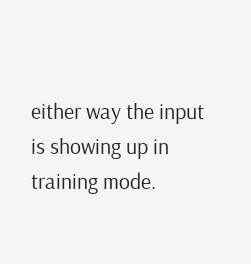either way the input is showing up in training mode.